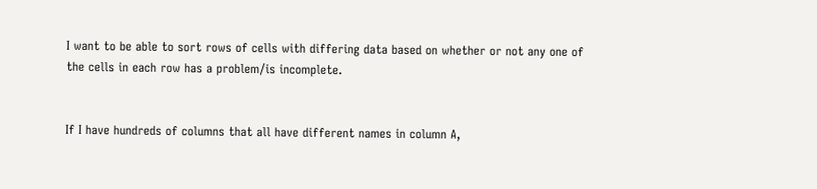I want to be able to sort rows of cells with differing data based on whether or not any one of the cells in each row has a problem/is incomplete.


If I have hundreds of columns that all have different names in column A,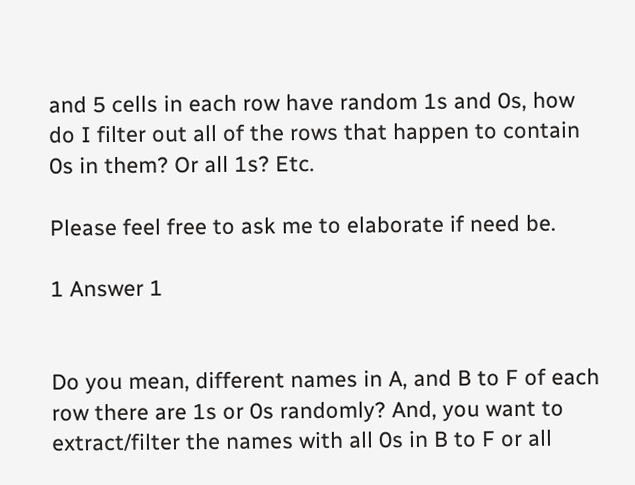and 5 cells in each row have random 1s and 0s, how do I filter out all of the rows that happen to contain 0s in them? Or all 1s? Etc.

Please feel free to ask me to elaborate if need be.

1 Answer 1


Do you mean, different names in A, and B to F of each row there are 1s or 0s randomly? And, you want to extract/filter the names with all 0s in B to F or all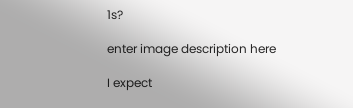1s?

enter image description here

I expect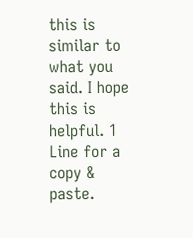this is similar to what you said. I hope this is helpful. 1 Line for a copy & paste.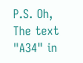P.S. Oh, The text "A34" in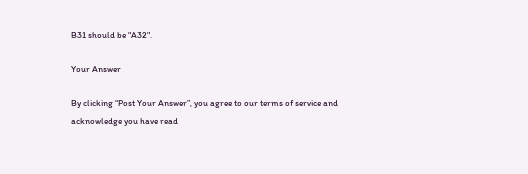B31 should be "A32".

Your Answer

By clicking “Post Your Answer”, you agree to our terms of service and acknowledge you have read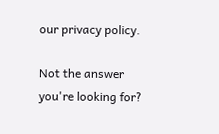our privacy policy.

Not the answer you're looking for?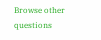Browse other questions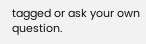tagged or ask your own question.